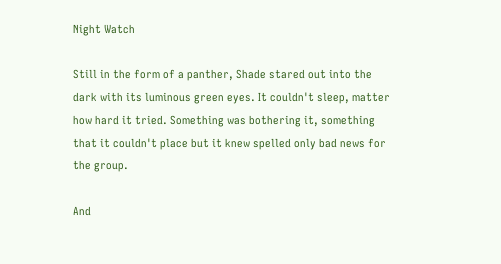Night Watch

Still in the form of a panther, Shade stared out into the dark with its luminous green eyes. It couldn't sleep, matter how hard it tried. Something was bothering it, something that it couldn't place but it knew spelled only bad news for the group.

And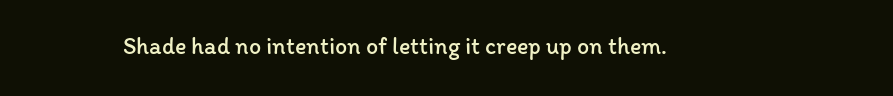Shade had no intention of letting it creep up on them.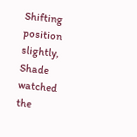Shifting position slightly, Shade watched the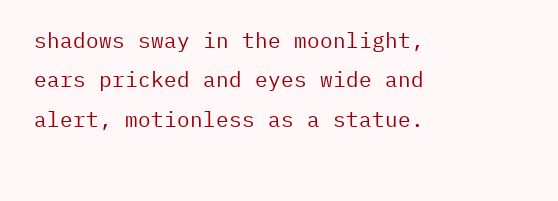shadows sway in the moonlight, ears pricked and eyes wide and alert, motionless as a statue.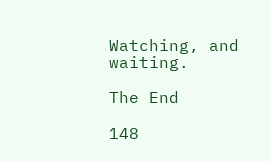Watching, and waiting.

The End

148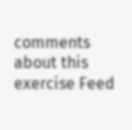comments about this exercise Feed